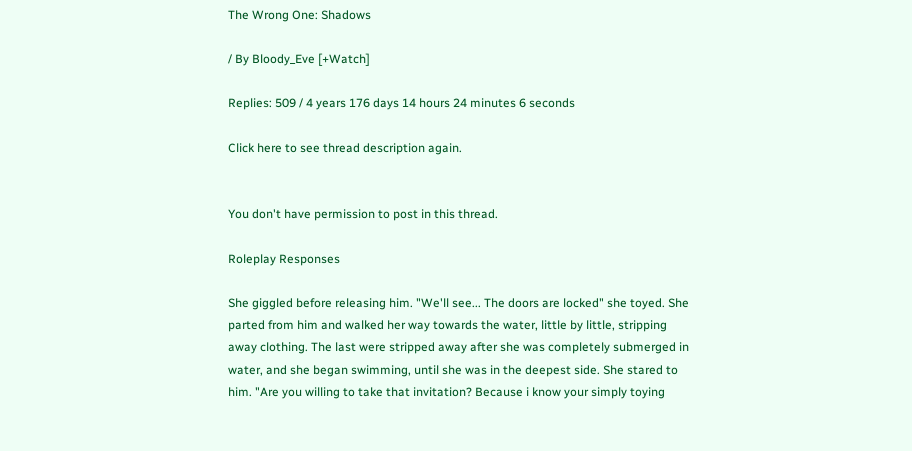The Wrong One: Shadows

/ By Bloody_Eve [+Watch]

Replies: 509 / 4 years 176 days 14 hours 24 minutes 6 seconds

Click here to see thread description again.


You don't have permission to post in this thread.

Roleplay Responses

She giggled before releasing him. "We'll see... The doors are locked" she toyed. She parted from him and walked her way towards the water, little by little, stripping away clothing. The last were stripped away after she was completely submerged in water, and she began swimming, until she was in the deepest side. She stared to him. "Are you willing to take that invitation? Because i know your simply toying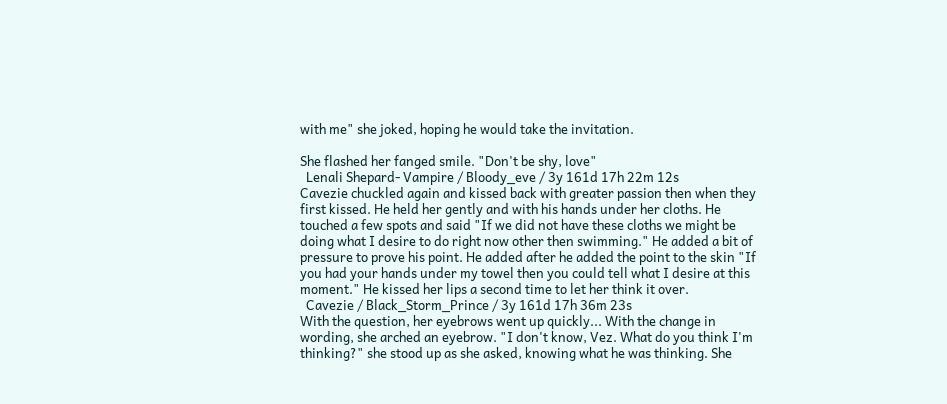with me" she joked, hoping he would take the invitation.

She flashed her fanged smile. "Don't be shy, love"
  Lenali Shepard- Vampire / Bloody_eve / 3y 161d 17h 22m 12s
Cavezie chuckled again and kissed back with greater passion then when they first kissed. He held her gently and with his hands under her cloths. He touched a few spots and said "If we did not have these cloths we might be doing what I desire to do right now other then swimming." He added a bit of pressure to prove his point. He added after he added the point to the skin "If you had your hands under my towel then you could tell what I desire at this moment." He kissed her lips a second time to let her think it over.
  Cavezie / Black_Storm_Prince / 3y 161d 17h 36m 23s
With the question, her eyebrows went up quickly... With the change in wording, she arched an eyebrow. "I don't know, Vez. What do you think I'm thinking?" she stood up as she asked, knowing what he was thinking. She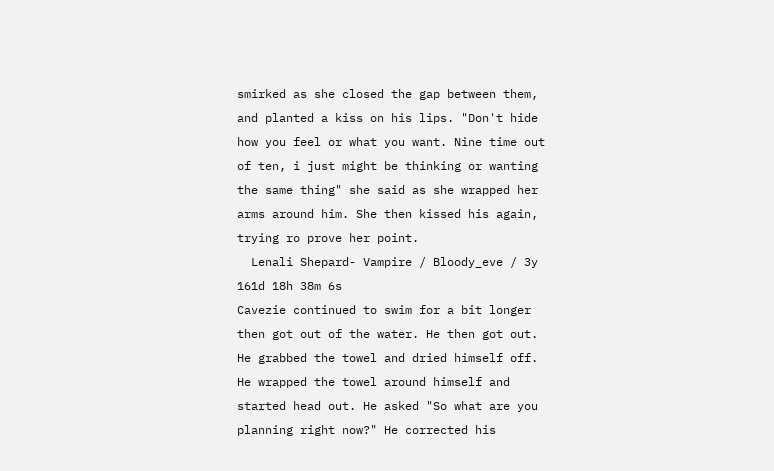smirked as she closed the gap between them, and planted a kiss on his lips. "Don't hide how you feel or what you want. Nine time out of ten, i just might be thinking or wanting the same thing" she said as she wrapped her arms around him. She then kissed his again, trying ro prove her point.
  Lenali Shepard- Vampire / Bloody_eve / 3y 161d 18h 38m 6s
Cavezie continued to swim for a bit longer then got out of the water. He then got out. He grabbed the towel and dried himself off. He wrapped the towel around himself and started head out. He asked "So what are you planning right now?" He corrected his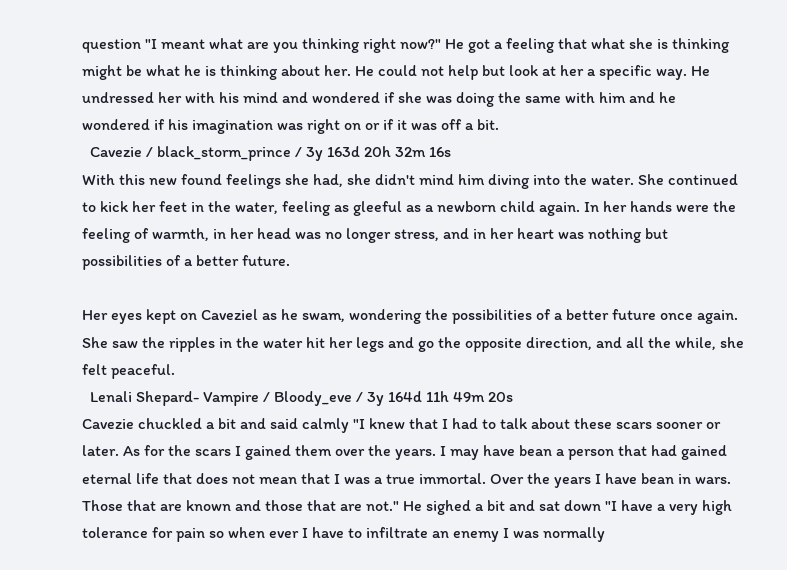question "I meant what are you thinking right now?" He got a feeling that what she is thinking might be what he is thinking about her. He could not help but look at her a specific way. He undressed her with his mind and wondered if she was doing the same with him and he wondered if his imagination was right on or if it was off a bit.
  Cavezie / black_storm_prince / 3y 163d 20h 32m 16s
With this new found feelings she had, she didn't mind him diving into the water. She continued to kick her feet in the water, feeling as gleeful as a newborn child again. In her hands were the feeling of warmth, in her head was no longer stress, and in her heart was nothing but possibilities of a better future.

Her eyes kept on Caveziel as he swam, wondering the possibilities of a better future once again. She saw the ripples in the water hit her legs and go the opposite direction, and all the while, she felt peaceful.
  Lenali Shepard- Vampire / Bloody_eve / 3y 164d 11h 49m 20s
Cavezie chuckled a bit and said calmly "I knew that I had to talk about these scars sooner or later. As for the scars I gained them over the years. I may have bean a person that had gained eternal life that does not mean that I was a true immortal. Over the years I have bean in wars. Those that are known and those that are not." He sighed a bit and sat down "I have a very high tolerance for pain so when ever I have to infiltrate an enemy I was normally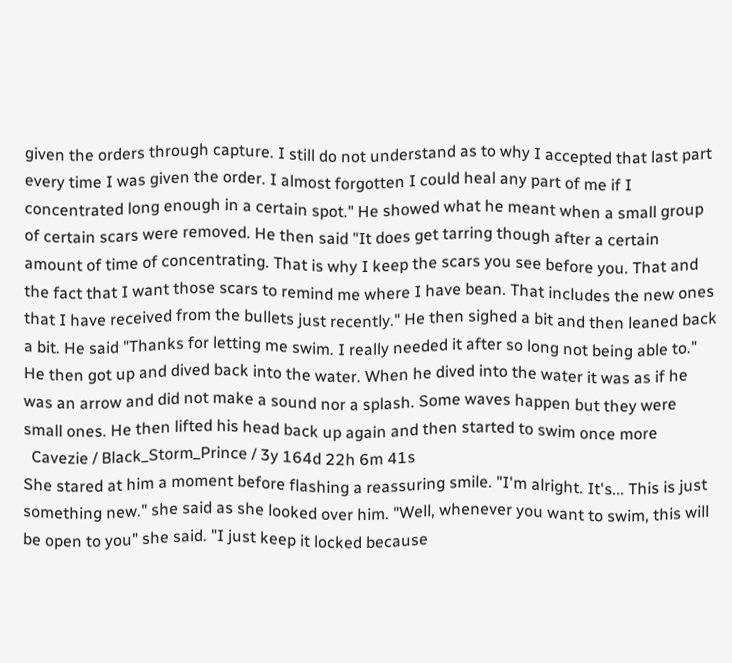given the orders through capture. I still do not understand as to why I accepted that last part every time I was given the order. I almost forgotten I could heal any part of me if I concentrated long enough in a certain spot." He showed what he meant when a small group of certain scars were removed. He then said "It does get tarring though after a certain amount of time of concentrating. That is why I keep the scars you see before you. That and the fact that I want those scars to remind me where I have bean. That includes the new ones that I have received from the bullets just recently." He then sighed a bit and then leaned back a bit. He said "Thanks for letting me swim. I really needed it after so long not being able to." He then got up and dived back into the water. When he dived into the water it was as if he was an arrow and did not make a sound nor a splash. Some waves happen but they were small ones. He then lifted his head back up again and then started to swim once more
  Cavezie / Black_Storm_Prince / 3y 164d 22h 6m 41s
She stared at him a moment before flashing a reassuring smile. "I'm alright. It's... This is just something new." she said as she looked over him. "Well, whenever you want to swim, this will be open to you" she said. "I just keep it locked because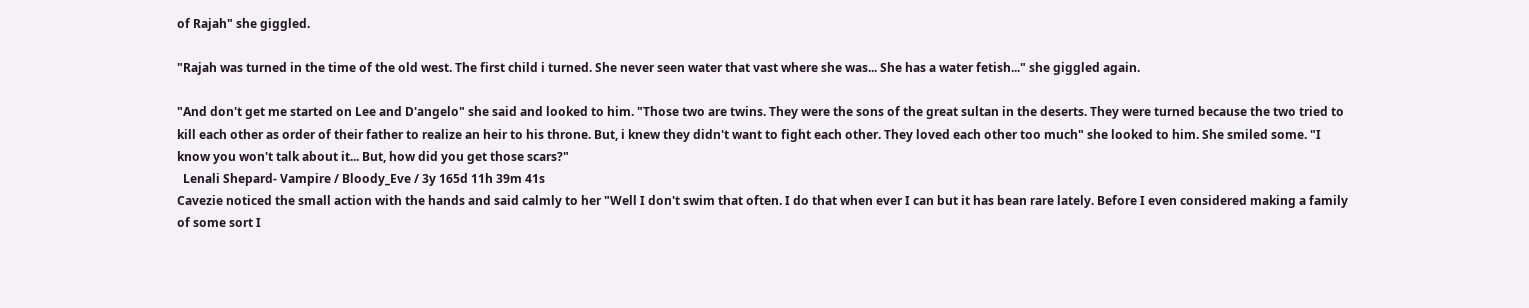of Rajah" she giggled.

"Rajah was turned in the time of the old west. The first child i turned. She never seen water that vast where she was... She has a water fetish..." she giggled again.

"And don't get me started on Lee and D'angelo" she said and looked to him. "Those two are twins. They were the sons of the great sultan in the deserts. They were turned because the two tried to kill each other as order of their father to realize an heir to his throne. But, i knew they didn't want to fight each other. They loved each other too much" she looked to him. She smiled some. "I know you won't talk about it... But, how did you get those scars?"
  Lenali Shepard- Vampire / Bloody_Eve / 3y 165d 11h 39m 41s
Cavezie noticed the small action with the hands and said calmly to her "Well I don't swim that often. I do that when ever I can but it has bean rare lately. Before I even considered making a family of some sort I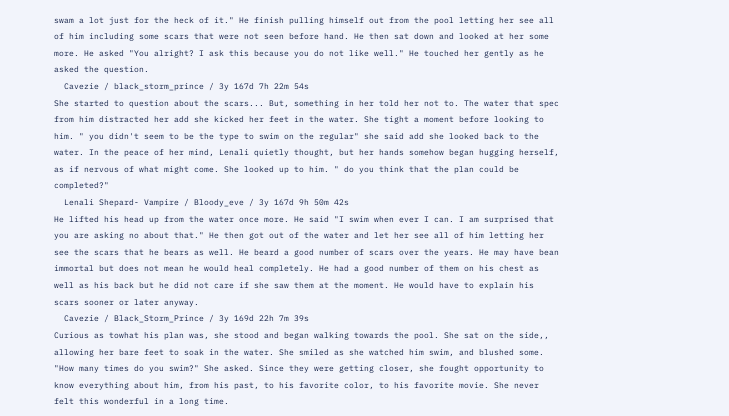swam a lot just for the heck of it." He finish pulling himself out from the pool letting her see all of him including some scars that were not seen before hand. He then sat down and looked at her some more. He asked "You alright? I ask this because you do not like well." He touched her gently as he asked the question.
  Cavezie / black_storm_prince / 3y 167d 7h 22m 54s
She started to question about the scars... But, something in her told her not to. The water that spec from him distracted her add she kicked her feet in the water. She tight a moment before looking to him. " you didn't seem to be the type to swim on the regular" she said add she looked back to the water. In the peace of her mind, Lenali quietly thought, but her hands somehow began hugging herself, as if nervous of what might come. She looked up to him. " do you think that the plan could be completed?"
  Lenali Shepard- Vampire / Bloody_eve / 3y 167d 9h 50m 42s
He lifted his head up from the water once more. He said "I swim when ever I can. I am surprised that you are asking no about that." He then got out of the water and let her see all of him letting her see the scars that he bears as well. He beard a good number of scars over the years. He may have bean immortal but does not mean he would heal completely. He had a good number of them on his chest as well as his back but he did not care if she saw them at the moment. He would have to explain his scars sooner or later anyway.
  Cavezie / Black_Storm_Prince / 3y 169d 22h 7m 39s
Curious as towhat his plan was, she stood and began walking towards the pool. She sat on the side,, allowing her bare feet to soak in the water. She smiled as she watched him swim, and blushed some. "How many times do you swim?" She asked. Since they were getting closer, she fought opportunity to know everything about him, from his past, to his favorite color, to his favorite movie. She never felt this wonderful in a long time.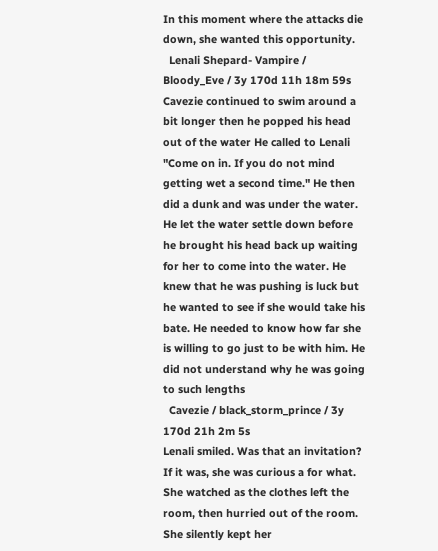In this moment where the attacks die down, she wanted this opportunity.
  Lenali Shepard- Vampire / Bloody_Eve / 3y 170d 11h 18m 59s
Cavezie continued to swim around a bit longer then he popped his head out of the water He called to Lenali "Come on in. If you do not mind getting wet a second time." He then did a dunk and was under the water. He let the water settle down before he brought his head back up waiting for her to come into the water. He knew that he was pushing is luck but he wanted to see if she would take his bate. He needed to know how far she is willing to go just to be with him. He did not understand why he was going to such lengths
  Cavezie / black_storm_prince / 3y 170d 21h 2m 5s
Lenali smiled. Was that an invitation? If it was, she was curious a for what. She watched as the clothes left the room, then hurried out of the room. She silently kept her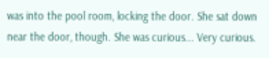was into the pool room, locking the door. She sat down near the door, though. She was curious... Very curious.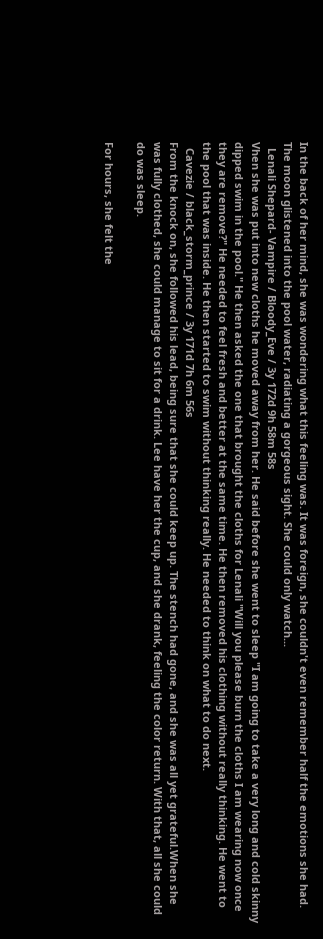In the back of her mind, she was wondering what this feeling was. It was foreign, she couldn't even remember half the emotions she had. The moon glistened into the pool water, radiating a gorgeous sight. She could only watch...
  Lenali Shepard- Vampire / Bloody_Eve / 3y 172d 9h 58m 58s
Vhen she was put into new cloths he moved away from her. He said before she went to sleep "I am going to take a very long and cold skinny dipped swim in the pool." He then asked the one that brought the cloths for Lenali "Will you please burn the cloths I am wearing now once they are remove?" He needed to feel fresh and better at the same time. He then removed his clothing without really thinking. He went to the pool that was inside. He then started to swim without thinking really. He needed to think on what to do next.
  Cavezie / black_storm_prince / 3y 171d 7h 6m 56s
From the knock on, she followed his lead, being sure that she could keep up. The stench had gone, and she was all yet grateful.When she was fully clothed, she could manage to sit for a drink. Lee have her the cup, and she drank, feeling the color return. With that, all she could do was sleep.

For hours, she felt the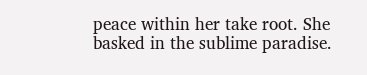peace within her take root. She basked in the sublime paradise.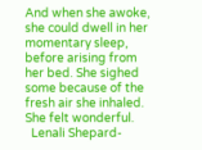And when she awoke, she could dwell in her momentary sleep, before arising from her bed. She sighed some because of the fresh air she inhaled. She felt wonderful.
  Lenali Shepard-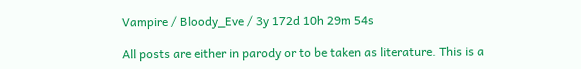Vampire / Bloody_Eve / 3y 172d 10h 29m 54s

All posts are either in parody or to be taken as literature. This is a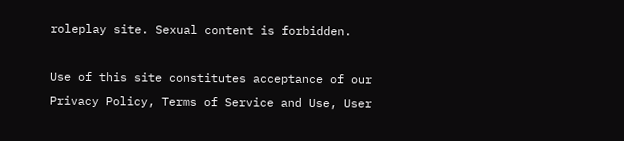roleplay site. Sexual content is forbidden.

Use of this site constitutes acceptance of our
Privacy Policy, Terms of Service and Use, User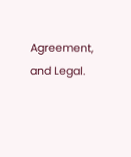Agreement, and Legal.